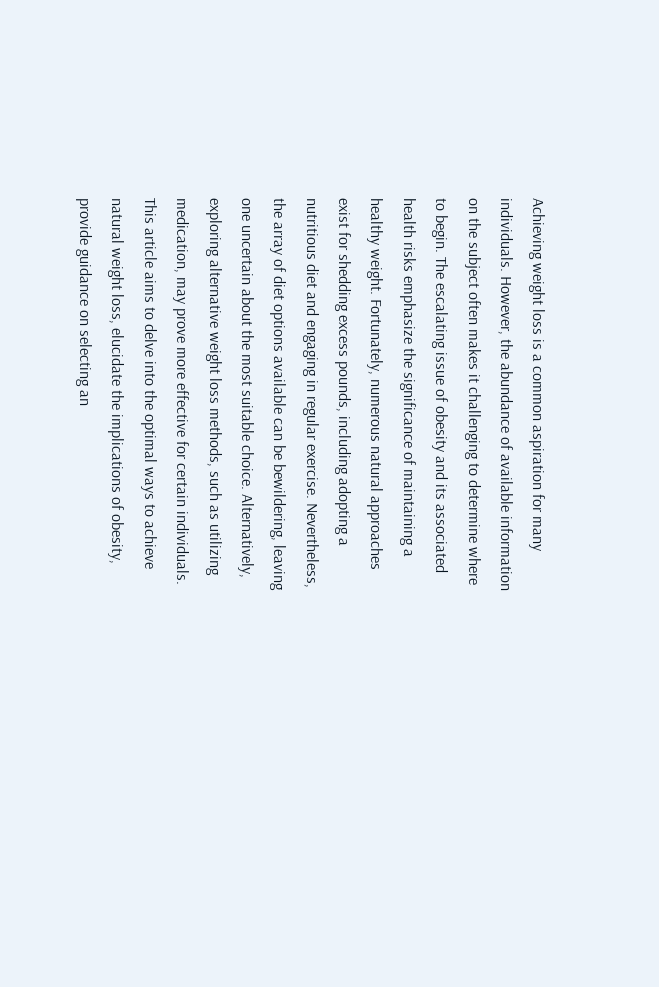Achieving weight loss is a common aspiration for many individuals. However, the abundance of available information on the subject often makes it challenging to determine where to begin. The escalating issue of obesity and its associated health risks emphasize the significance of maintaining a healthy weight. Fortunately, numerous natural approaches exist for shedding excess pounds, including adopting a nutritious diet and engaging in regular exercise. Nevertheless, the array of diet options available can be bewildering, leaving one uncertain about the most suitable choice. Alternatively, exploring alternative weight loss methods, such as utilizing medication, may prove more effective for certain individuals. This article aims to delve into the optimal ways to achieve natural weight loss, elucidate the implications of obesity, provide guidance on selecting an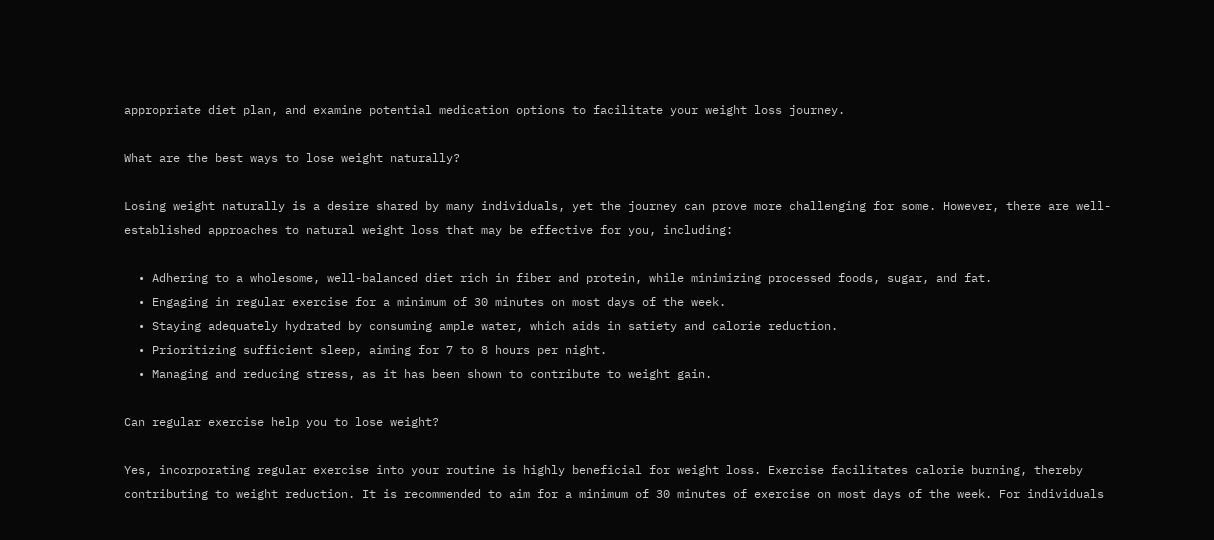appropriate diet plan, and examine potential medication options to facilitate your weight loss journey.

What are the best ways to lose weight naturally?

Losing weight naturally is a desire shared by many individuals, yet the journey can prove more challenging for some. However, there are well-established approaches to natural weight loss that may be effective for you, including:

  • Adhering to a wholesome, well-balanced diet rich in fiber and protein, while minimizing processed foods, sugar, and fat.
  • Engaging in regular exercise for a minimum of 30 minutes on most days of the week.
  • Staying adequately hydrated by consuming ample water, which aids in satiety and calorie reduction.
  • Prioritizing sufficient sleep, aiming for 7 to 8 hours per night.
  • Managing and reducing stress, as it has been shown to contribute to weight gain.

Can regular exercise help you to lose weight?

Yes, incorporating regular exercise into your routine is highly beneficial for weight loss. Exercise facilitates calorie burning, thereby contributing to weight reduction. It is recommended to aim for a minimum of 30 minutes of exercise on most days of the week. For individuals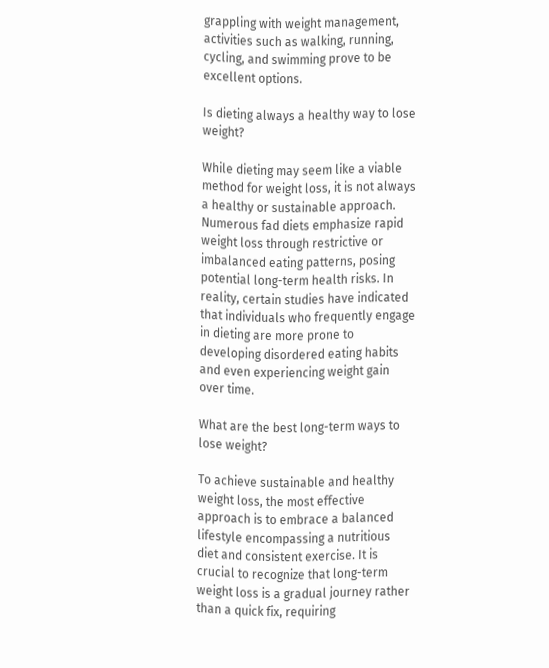grappling with weight management, activities such as walking, running, cycling, and swimming prove to be excellent options.

Is dieting always a healthy way to lose weight?

While dieting may seem like a viable method for weight loss, it is not always a healthy or sustainable approach. Numerous fad diets emphasize rapid weight loss through restrictive or imbalanced eating patterns, posing potential long-term health risks. In reality, certain studies have indicated that individuals who frequently engage in dieting are more prone to developing disordered eating habits and even experiencing weight gain over time.

What are the best long-term ways to lose weight?

To achieve sustainable and healthy weight loss, the most effective approach is to embrace a balanced lifestyle encompassing a nutritious diet and consistent exercise. It is crucial to recognize that long-term weight loss is a gradual journey rather than a quick fix, requiring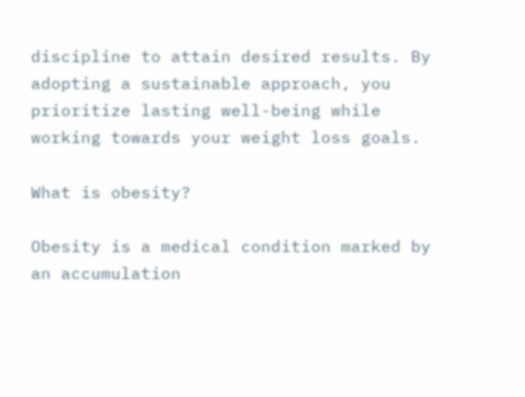discipline to attain desired results. By adopting a sustainable approach, you prioritize lasting well-being while working towards your weight loss goals.

What is obesity?

Obesity is a medical condition marked by an accumulation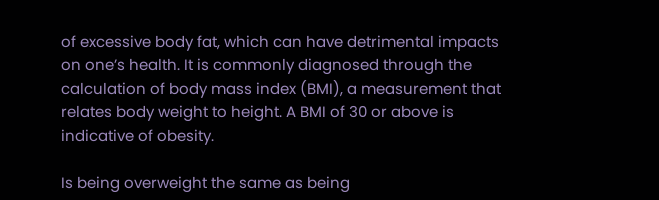of excessive body fat, which can have detrimental impacts on one’s health. It is commonly diagnosed through the calculation of body mass index (BMI), a measurement that relates body weight to height. A BMI of 30 or above is indicative of obesity.

Is being overweight the same as being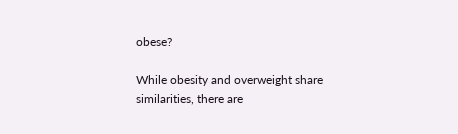obese?

While obesity and overweight share similarities, there are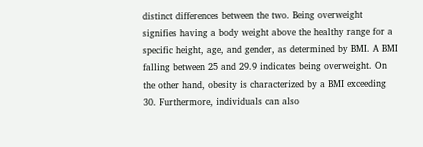distinct differences between the two. Being overweight signifies having a body weight above the healthy range for a specific height, age, and gender, as determined by BMI. A BMI falling between 25 and 29.9 indicates being overweight. On the other hand, obesity is characterized by a BMI exceeding 30. Furthermore, individuals can also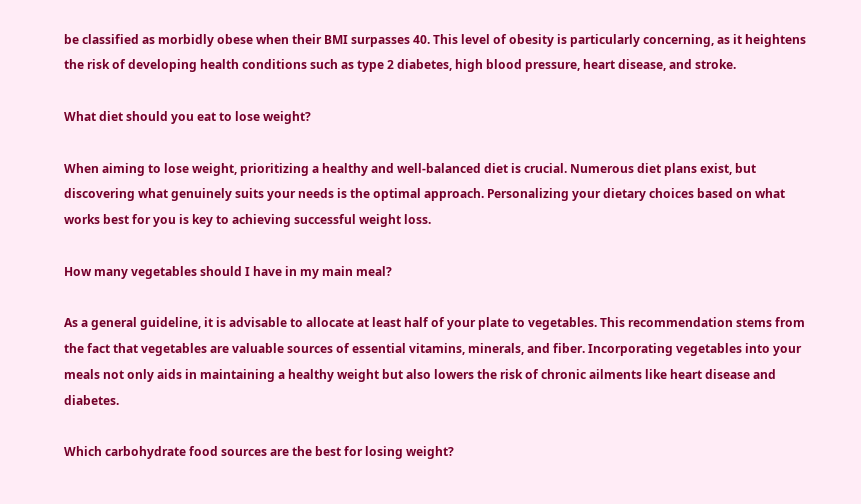be classified as morbidly obese when their BMI surpasses 40. This level of obesity is particularly concerning, as it heightens the risk of developing health conditions such as type 2 diabetes, high blood pressure, heart disease, and stroke.

What diet should you eat to lose weight?

When aiming to lose weight, prioritizing a healthy and well-balanced diet is crucial. Numerous diet plans exist, but discovering what genuinely suits your needs is the optimal approach. Personalizing your dietary choices based on what works best for you is key to achieving successful weight loss.

How many vegetables should I have in my main meal?

As a general guideline, it is advisable to allocate at least half of your plate to vegetables. This recommendation stems from the fact that vegetables are valuable sources of essential vitamins, minerals, and fiber. Incorporating vegetables into your meals not only aids in maintaining a healthy weight but also lowers the risk of chronic ailments like heart disease and diabetes.

Which carbohydrate food sources are the best for losing weight?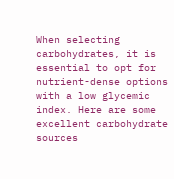When selecting carbohydrates, it is essential to opt for nutrient-dense options with a low glycemic index. Here are some excellent carbohydrate sources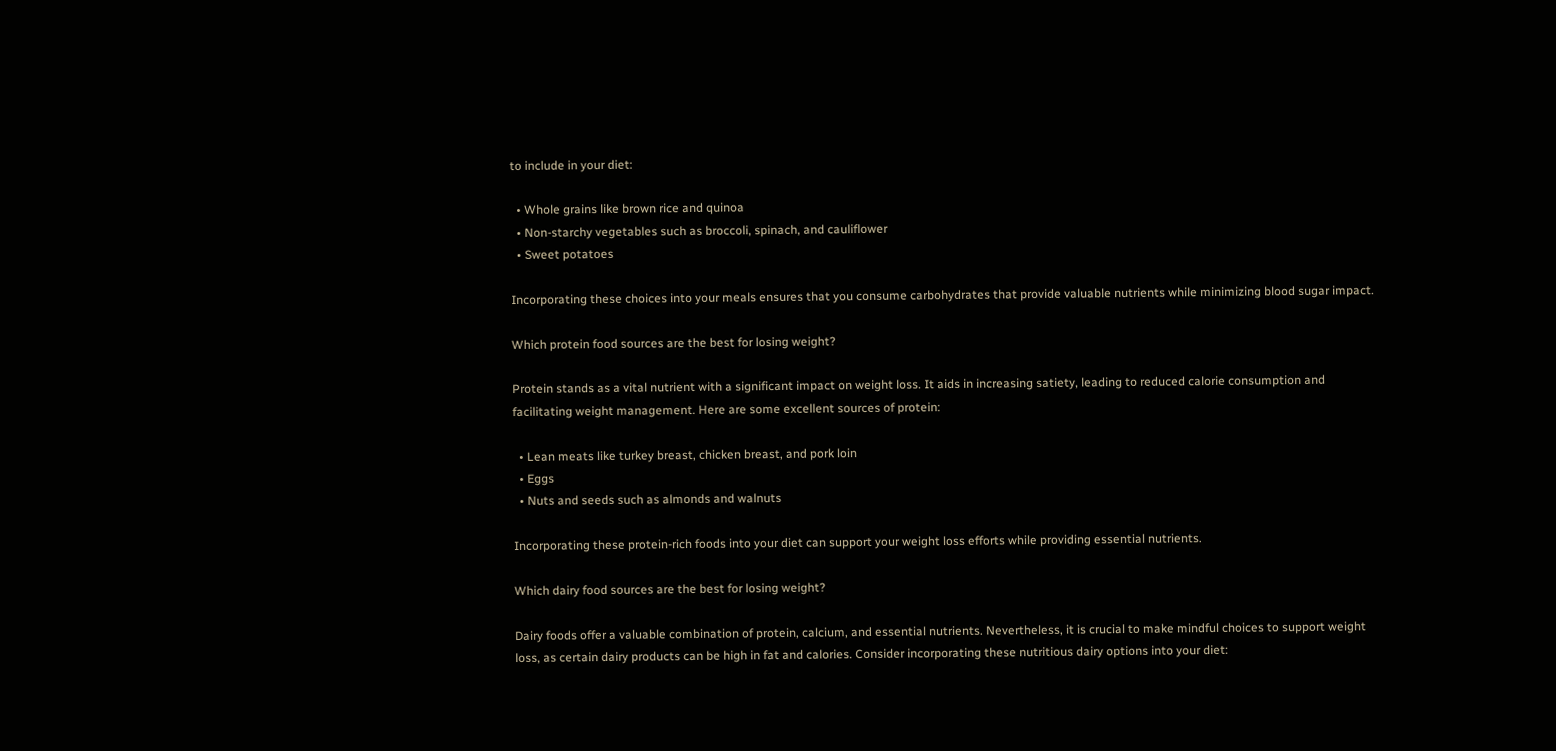to include in your diet:

  • Whole grains like brown rice and quinoa
  • Non-starchy vegetables such as broccoli, spinach, and cauliflower
  • Sweet potatoes

Incorporating these choices into your meals ensures that you consume carbohydrates that provide valuable nutrients while minimizing blood sugar impact.

Which protein food sources are the best for losing weight?

Protein stands as a vital nutrient with a significant impact on weight loss. It aids in increasing satiety, leading to reduced calorie consumption and facilitating weight management. Here are some excellent sources of protein:

  • Lean meats like turkey breast, chicken breast, and pork loin
  • Eggs
  • Nuts and seeds such as almonds and walnuts

Incorporating these protein-rich foods into your diet can support your weight loss efforts while providing essential nutrients.

Which dairy food sources are the best for losing weight?

Dairy foods offer a valuable combination of protein, calcium, and essential nutrients. Nevertheless, it is crucial to make mindful choices to support weight loss, as certain dairy products can be high in fat and calories. Consider incorporating these nutritious dairy options into your diet: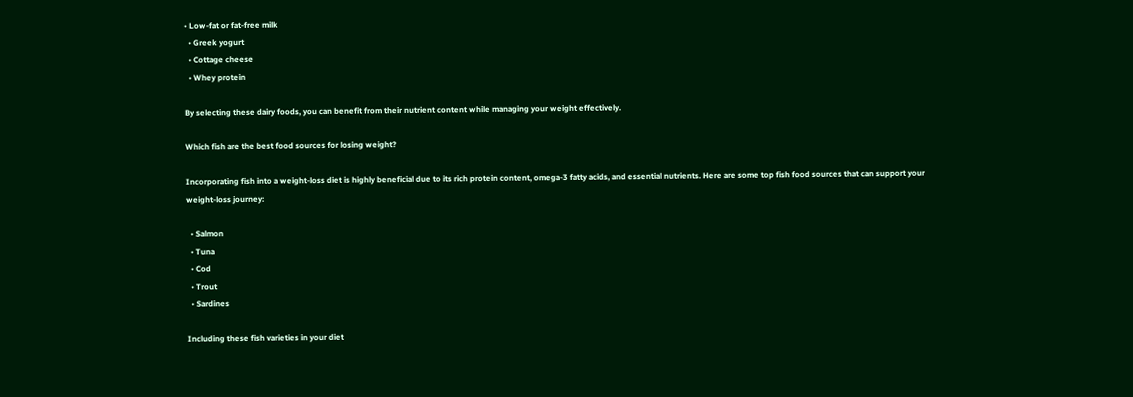• Low-fat or fat-free milk
  • Greek yogurt
  • Cottage cheese
  • Whey protein

By selecting these dairy foods, you can benefit from their nutrient content while managing your weight effectively.

Which fish are the best food sources for losing weight?

Incorporating fish into a weight-loss diet is highly beneficial due to its rich protein content, omega-3 fatty acids, and essential nutrients. Here are some top fish food sources that can support your weight-loss journey:

  • Salmon
  • Tuna
  • Cod
  • Trout
  • Sardines

Including these fish varieties in your diet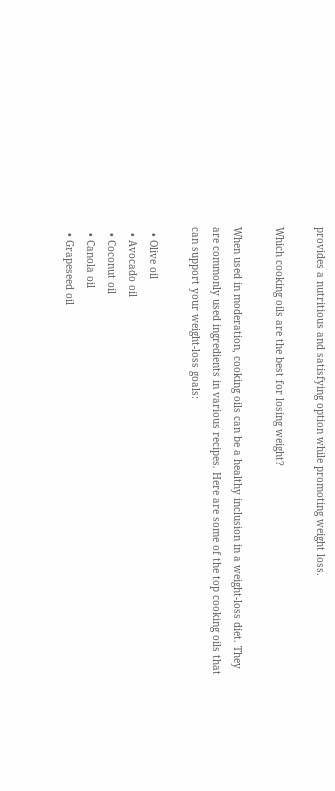provides a nutritious and satisfying option while promoting weight loss.

Which cooking oils are the best for losing weight?

When used in moderation, cooking oils can be a healthy inclusion in a weight-loss diet. They are commonly used ingredients in various recipes. Here are some of the top cooking oils that can support your weight-loss goals:

  • Olive oil
  • Avocado oil
  • Coconut oil
  • Canola oil
  • Grapeseed oil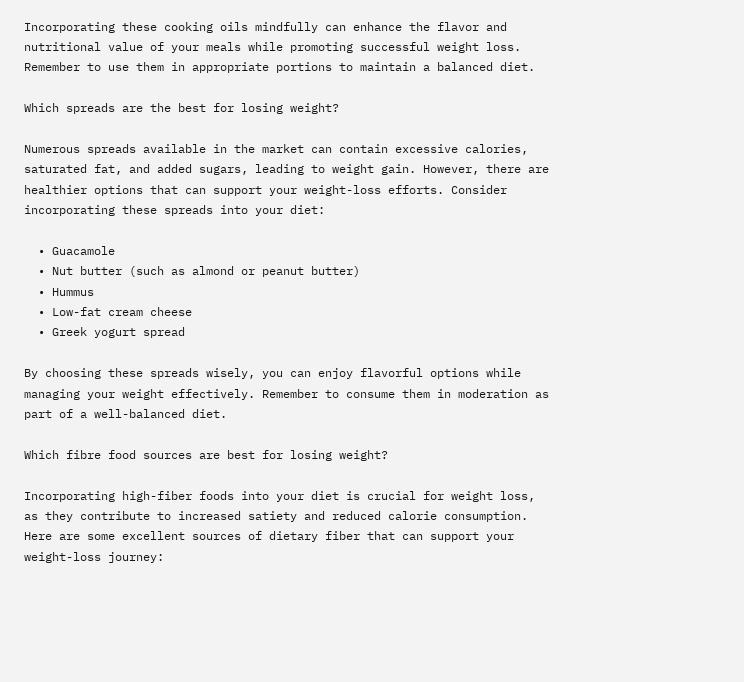Incorporating these cooking oils mindfully can enhance the flavor and nutritional value of your meals while promoting successful weight loss. Remember to use them in appropriate portions to maintain a balanced diet.

Which spreads are the best for losing weight?

Numerous spreads available in the market can contain excessive calories, saturated fat, and added sugars, leading to weight gain. However, there are healthier options that can support your weight-loss efforts. Consider incorporating these spreads into your diet:

  • Guacamole
  • Nut butter (such as almond or peanut butter)
  • Hummus
  • Low-fat cream cheese
  • Greek yogurt spread

By choosing these spreads wisely, you can enjoy flavorful options while managing your weight effectively. Remember to consume them in moderation as part of a well-balanced diet.

Which fibre food sources are best for losing weight?

Incorporating high-fiber foods into your diet is crucial for weight loss, as they contribute to increased satiety and reduced calorie consumption. Here are some excellent sources of dietary fiber that can support your weight-loss journey: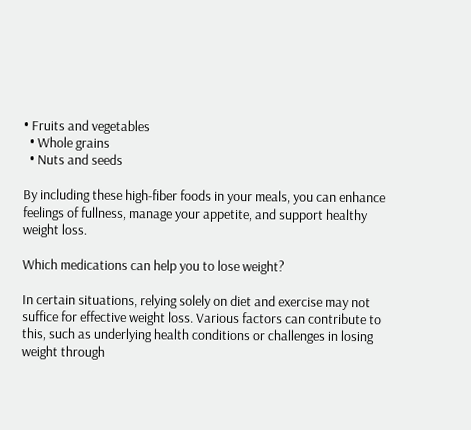• Fruits and vegetables
  • Whole grains
  • Nuts and seeds

By including these high-fiber foods in your meals, you can enhance feelings of fullness, manage your appetite, and support healthy weight loss.

Which medications can help you to lose weight?

In certain situations, relying solely on diet and exercise may not suffice for effective weight loss. Various factors can contribute to this, such as underlying health conditions or challenges in losing weight through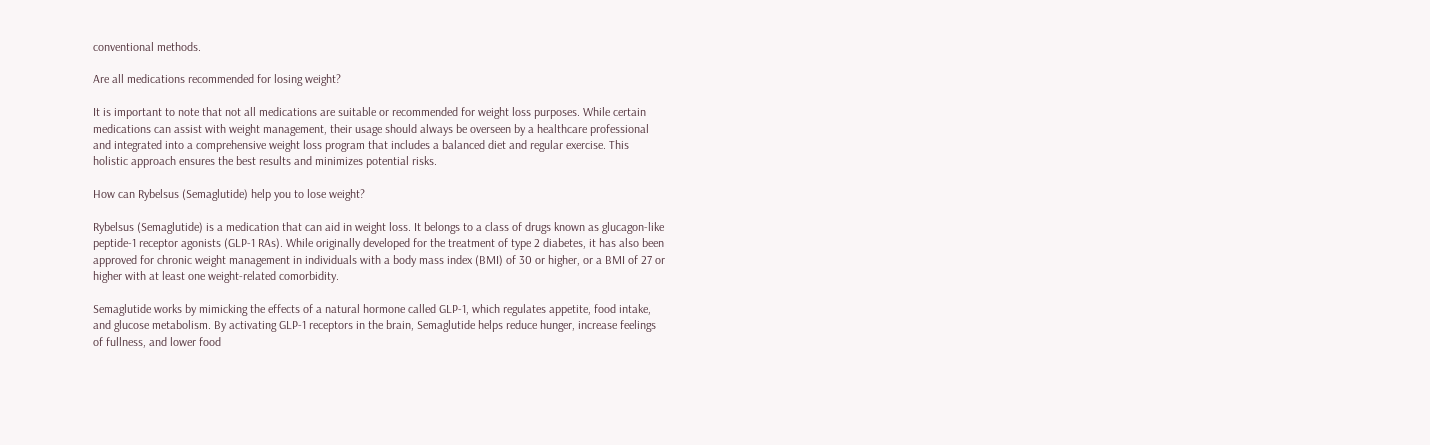conventional methods.

Are all medications recommended for losing weight?

It is important to note that not all medications are suitable or recommended for weight loss purposes. While certain medications can assist with weight management, their usage should always be overseen by a healthcare professional and integrated into a comprehensive weight loss program that includes a balanced diet and regular exercise. This holistic approach ensures the best results and minimizes potential risks.

How can Rybelsus (Semaglutide) help you to lose weight?

Rybelsus (Semaglutide) is a medication that can aid in weight loss. It belongs to a class of drugs known as glucagon-like peptide-1 receptor agonists (GLP-1 RAs). While originally developed for the treatment of type 2 diabetes, it has also been approved for chronic weight management in individuals with a body mass index (BMI) of 30 or higher, or a BMI of 27 or higher with at least one weight-related comorbidity.

Semaglutide works by mimicking the effects of a natural hormone called GLP-1, which regulates appetite, food intake, and glucose metabolism. By activating GLP-1 receptors in the brain, Semaglutide helps reduce hunger, increase feelings of fullness, and lower food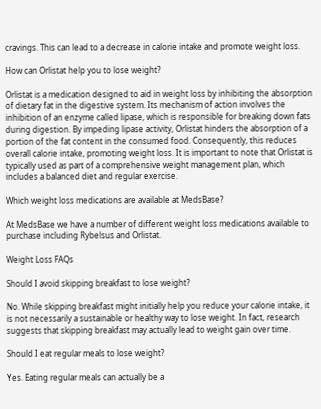cravings. This can lead to a decrease in calorie intake and promote weight loss.

How can Orlistat help you to lose weight?

Orlistat is a medication designed to aid in weight loss by inhibiting the absorption of dietary fat in the digestive system. Its mechanism of action involves the inhibition of an enzyme called lipase, which is responsible for breaking down fats during digestion. By impeding lipase activity, Orlistat hinders the absorption of a portion of the fat content in the consumed food. Consequently, this reduces overall calorie intake, promoting weight loss. It is important to note that Orlistat is typically used as part of a comprehensive weight management plan, which includes a balanced diet and regular exercise.

Which weight loss medications are available at MedsBase?

At MedsBase we have a number of different weight loss medications available to purchase including Rybelsus and Orlistat.

Weight Loss FAQs

Should I avoid skipping breakfast to lose weight?

No. While skipping breakfast might initially help you reduce your calorie intake, it is not necessarily a sustainable or healthy way to lose weight. In fact, research suggests that skipping breakfast may actually lead to weight gain over time.

Should I eat regular meals to lose weight?

Yes. Eating regular meals can actually be a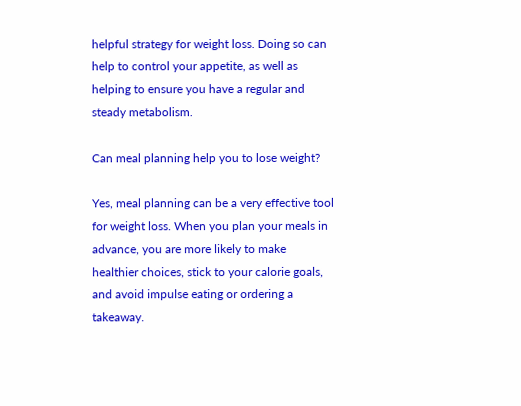helpful strategy for weight loss. Doing so can help to control your appetite, as well as helping to ensure you have a regular and steady metabolism.

Can meal planning help you to lose weight?

Yes, meal planning can be a very effective tool for weight loss. When you plan your meals in advance, you are more likely to make healthier choices, stick to your calorie goals, and avoid impulse eating or ordering a takeaway.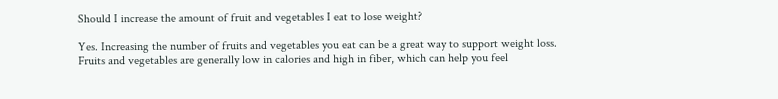Should I increase the amount of fruit and vegetables I eat to lose weight?

Yes. Increasing the number of fruits and vegetables you eat can be a great way to support weight loss. Fruits and vegetables are generally low in calories and high in fiber, which can help you feel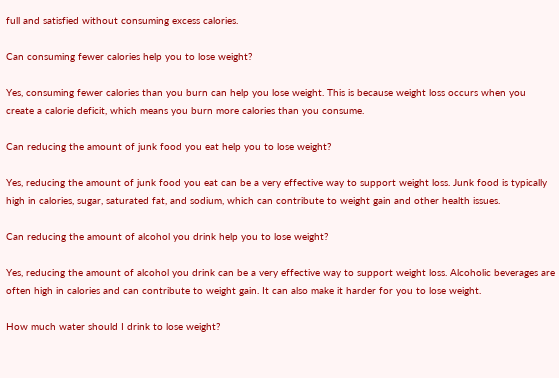full and satisfied without consuming excess calories.

Can consuming fewer calories help you to lose weight?

Yes, consuming fewer calories than you burn can help you lose weight. This is because weight loss occurs when you create a calorie deficit, which means you burn more calories than you consume.

Can reducing the amount of junk food you eat help you to lose weight?

Yes, reducing the amount of junk food you eat can be a very effective way to support weight loss. Junk food is typically high in calories, sugar, saturated fat, and sodium, which can contribute to weight gain and other health issues.

Can reducing the amount of alcohol you drink help you to lose weight?

Yes, reducing the amount of alcohol you drink can be a very effective way to support weight loss. Alcoholic beverages are often high in calories and can contribute to weight gain. It can also make it harder for you to lose weight.

How much water should I drink to lose weight?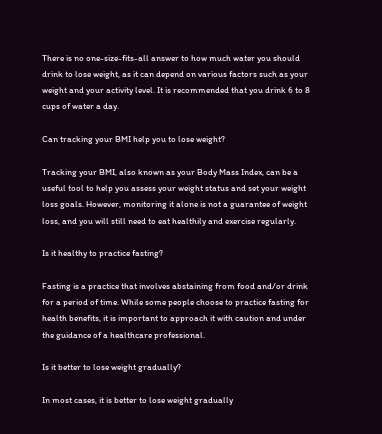There is no one-size-fits-all answer to how much water you should drink to lose weight, as it can depend on various factors such as your weight and your activity level. It is recommended that you drink 6 to 8 cups of water a day.

Can tracking your BMI help you to lose weight?

Tracking your BMI, also known as your Body Mass Index, can be a useful tool to help you assess your weight status and set your weight loss goals. However, monitoring it alone is not a guarantee of weight loss, and you will still need to eat healthily and exercise regularly.

Is it healthy to practice fasting?

Fasting is a practice that involves abstaining from food and/or drink for a period of time. While some people choose to practice fasting for health benefits, it is important to approach it with caution and under the guidance of a healthcare professional.

Is it better to lose weight gradually?

In most cases, it is better to lose weight gradually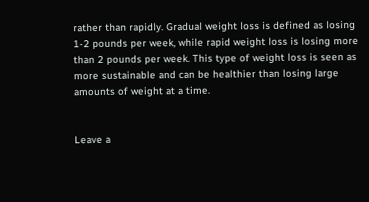rather than rapidly. Gradual weight loss is defined as losing 1-2 pounds per week, while rapid weight loss is losing more than 2 pounds per week. This type of weight loss is seen as more sustainable and can be healthier than losing large amounts of weight at a time.


Leave a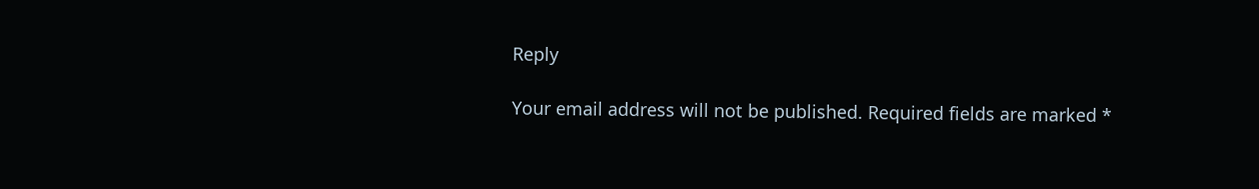Reply

Your email address will not be published. Required fields are marked *